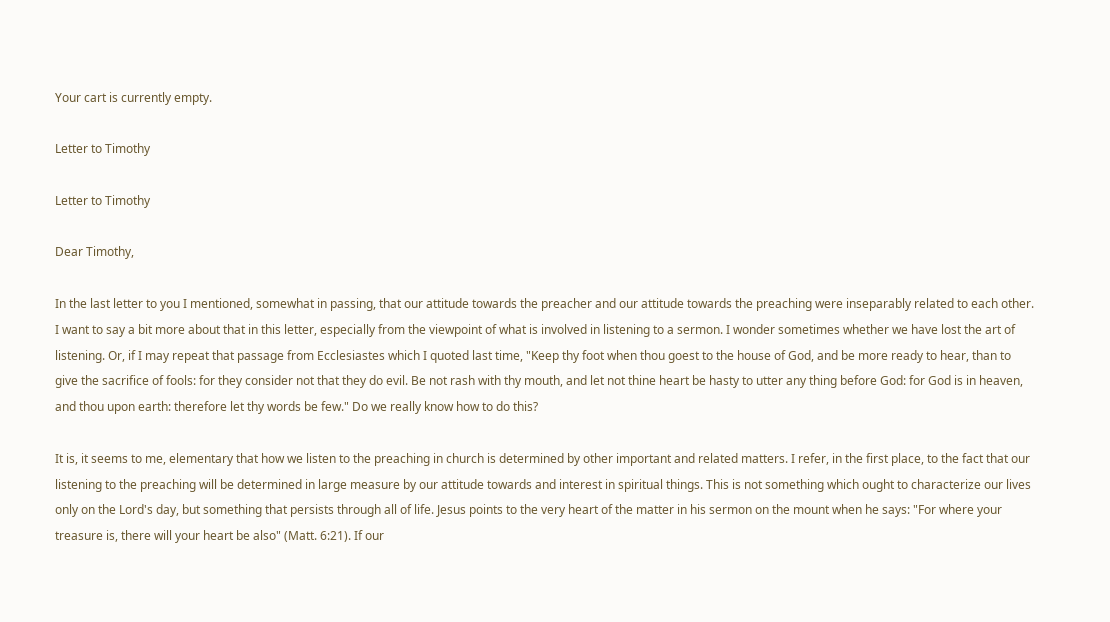Your cart is currently empty.

Letter to Timothy

Letter to Timothy

Dear Timothy,

In the last letter to you I mentioned, somewhat in passing, that our attitude towards the preacher and our attitude towards the preaching were inseparably related to each other. I want to say a bit more about that in this letter, especially from the viewpoint of what is involved in listening to a sermon. I wonder sometimes whether we have lost the art of listening. Or, if I may repeat that passage from Ecclesiastes which I quoted last time, "Keep thy foot when thou goest to the house of God, and be more ready to hear, than to give the sacrifice of fools: for they consider not that they do evil. Be not rash with thy mouth, and let not thine heart be hasty to utter any thing before God: for God is in heaven, and thou upon earth: therefore let thy words be few." Do we really know how to do this?

It is, it seems to me, elementary that how we listen to the preaching in church is determined by other important and related matters. I refer, in the first place, to the fact that our listening to the preaching will be determined in large measure by our attitude towards and interest in spiritual things. This is not something which ought to characterize our lives only on the Lord's day, but something that persists through all of life. Jesus points to the very heart of the matter in his sermon on the mount when he says: "For where your treasure is, there will your heart be also" (Matt. 6:21). If our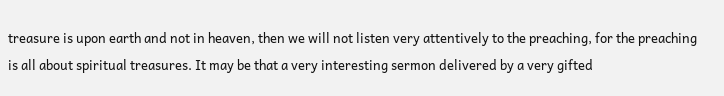treasure is upon earth and not in heaven, then we will not listen very attentively to the preaching, for the preaching is all about spiritual treasures. It may be that a very interesting sermon delivered by a very gifted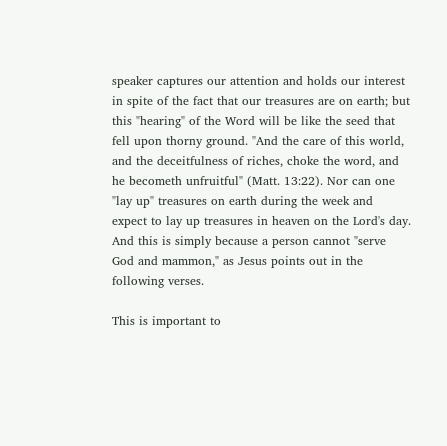speaker captures our attention and holds our interest in spite of the fact that our treasures are on earth; but this "hearing" of the Word will be like the seed that fell upon thorny ground. "And the care of this world, and the deceitfulness of riches, choke the word, and he becometh unfruitful" (Matt. 13:22). Nor can one "lay up" treasures on earth during the week and expect to lay up treasures in heaven on the Lord's day. And this is simply because a person cannot "serve God and mammon," as Jesus points out in the following verses.

This is important to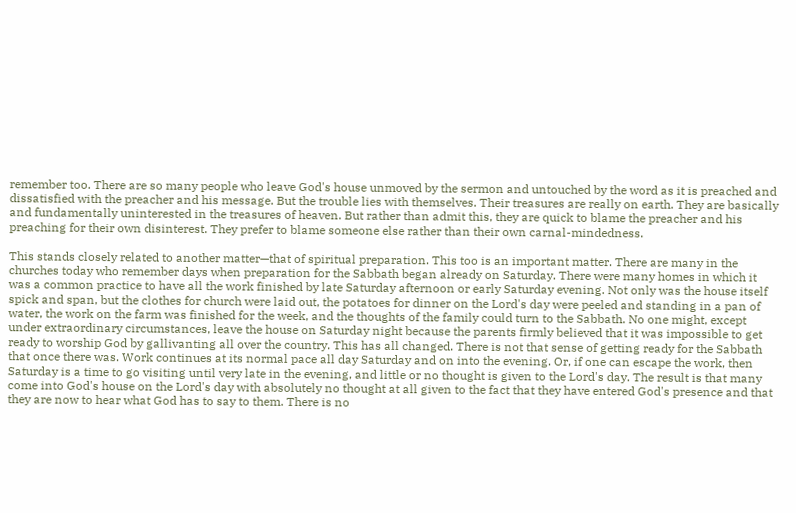remember too. There are so many people who leave God's house unmoved by the sermon and untouched by the word as it is preached and dissatisfied with the preacher and his message. But the trouble lies with themselves. Their treasures are really on earth. They are basically and fundamentally uninterested in the treasures of heaven. But rather than admit this, they are quick to blame the preacher and his preaching for their own disinterest. They prefer to blame someone else rather than their own carnal-mindedness.

This stands closely related to another matter—that of spiritual preparation. This too is an important matter. There are many in the churches today who remember days when preparation for the Sabbath began already on Saturday. There were many homes in which it was a common practice to have all the work finished by late Saturday afternoon or early Saturday evening. Not only was the house itself spick and span, but the clothes for church were laid out, the potatoes for dinner on the Lord's day were peeled and standing in a pan of water, the work on the farm was finished for the week, and the thoughts of the family could turn to the Sabbath. No one might, except under extraordinary circumstances, leave the house on Saturday night because the parents firmly believed that it was impossible to get ready to worship God by gallivanting all over the country. This has all changed. There is not that sense of getting ready for the Sabbath that once there was. Work continues at its normal pace all day Saturday and on into the evening. Or, if one can escape the work, then Saturday is a time to go visiting until very late in the evening, and little or no thought is given to the Lord's day. The result is that many come into God's house on the Lord's day with absolutely no thought at all given to the fact that they have entered God's presence and that they are now to hear what God has to say to them. There is no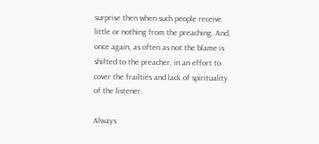surprise then when such people receive little or nothing from the preaching. And, once again, as often as not the blame is shifted to the preacher, in an effort to cover the frailties and lack of spirituality of the listener.

Always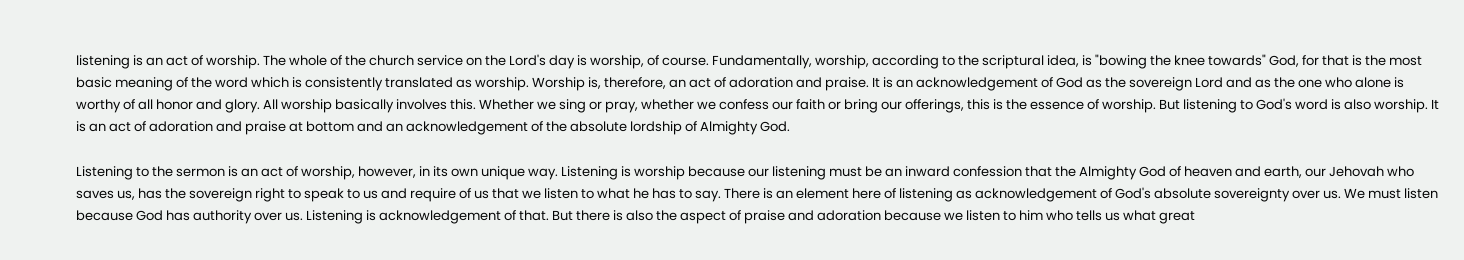listening is an act of worship. The whole of the church service on the Lord's day is worship, of course. Fundamentally, worship, according to the scriptural idea, is "bowing the knee towards" God, for that is the most basic meaning of the word which is consistently translated as worship. Worship is, therefore, an act of adoration and praise. It is an acknowledgement of God as the sovereign Lord and as the one who alone is worthy of all honor and glory. All worship basically involves this. Whether we sing or pray, whether we confess our faith or bring our offerings, this is the essence of worship. But listening to God's word is also worship. It is an act of adoration and praise at bottom and an acknowledgement of the absolute lordship of Almighty God.

Listening to the sermon is an act of worship, however, in its own unique way. Listening is worship because our listening must be an inward confession that the Almighty God of heaven and earth, our Jehovah who saves us, has the sovereign right to speak to us and require of us that we listen to what he has to say. There is an element here of listening as acknowledgement of God's absolute sovereignty over us. We must listen because God has authority over us. Listening is acknowledgement of that. But there is also the aspect of praise and adoration because we listen to him who tells us what great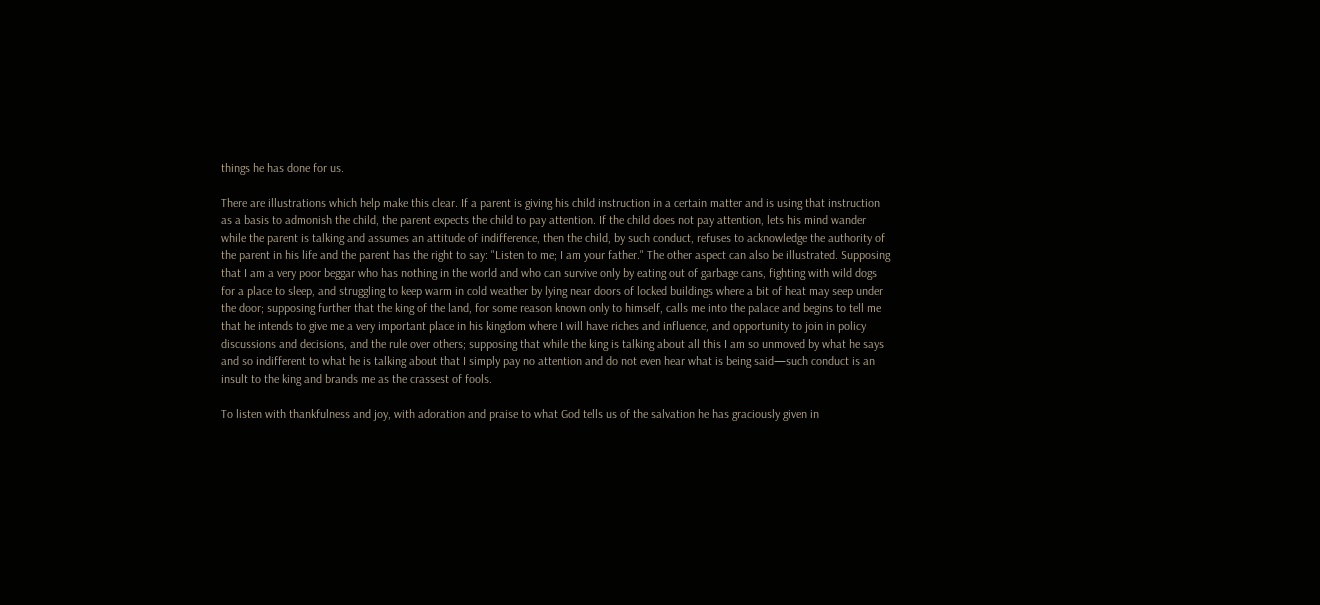things he has done for us.

There are illustrations which help make this clear. If a parent is giving his child instruction in a certain matter and is using that instruction as a basis to admonish the child, the parent expects the child to pay attention. If the child does not pay attention, lets his mind wander while the parent is talking and assumes an attitude of indifference, then the child, by such conduct, refuses to acknowledge the authority of the parent in his life and the parent has the right to say: "Listen to me; I am your father." The other aspect can also be illustrated. Supposing that I am a very poor beggar who has nothing in the world and who can survive only by eating out of garbage cans, fighting with wild dogs for a place to sleep, and struggling to keep warm in cold weather by lying near doors of locked buildings where a bit of heat may seep under the door; supposing further that the king of the land, for some reason known only to himself, calls me into the palace and begins to tell me that he intends to give me a very important place in his kingdom where I will have riches and influence, and opportunity to join in policy discussions and decisions, and the rule over others; supposing that while the king is talking about all this I am so unmoved by what he says and so indifferent to what he is talking about that I simply pay no attention and do not even hear what is being said—such conduct is an insult to the king and brands me as the crassest of fools.

To listen with thankfulness and joy, with adoration and praise to what God tells us of the salvation he has graciously given in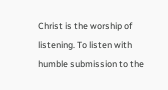Christ is the worship of listening. To listen with humble submission to the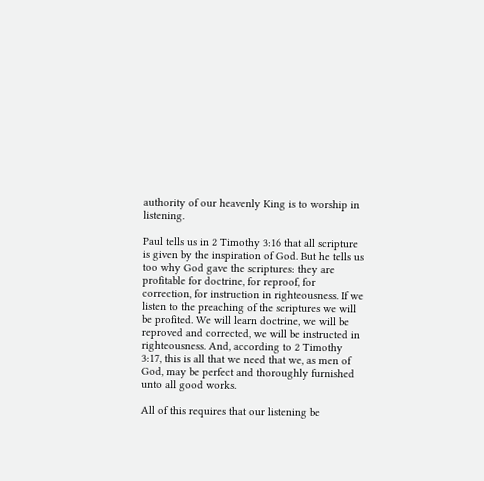authority of our heavenly King is to worship in listening.

Paul tells us in 2 Timothy 3:16 that all scripture is given by the inspiration of God. But he tells us too why God gave the scriptures: they are profitable for doctrine, for reproof, for correction, for instruction in righteousness. If we listen to the preaching of the scriptures we will be profited. We will learn doctrine, we will be reproved and corrected, we will be instructed in righteousness. And, according to 2 Timothy 3:17, this is all that we need that we, as men of God, may be perfect and thoroughly furnished unto all good works.

All of this requires that our listening be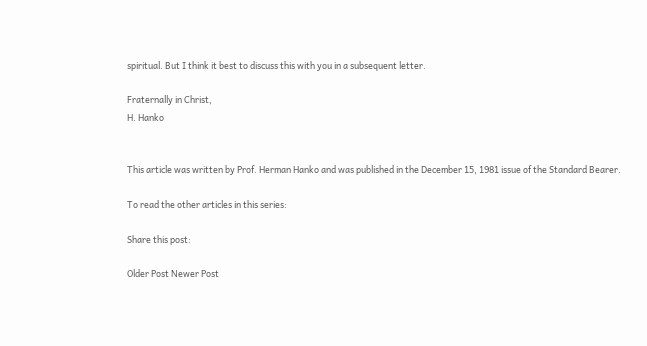spiritual. But I think it best to discuss this with you in a subsequent letter.

Fraternally in Christ,
H. Hanko


This article was written by Prof. Herman Hanko and was published in the December 15, 1981 issue of the Standard Bearer.

To read the other articles in this series:

Share this post:

Older Post Newer Post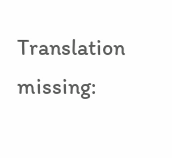Translation missing: